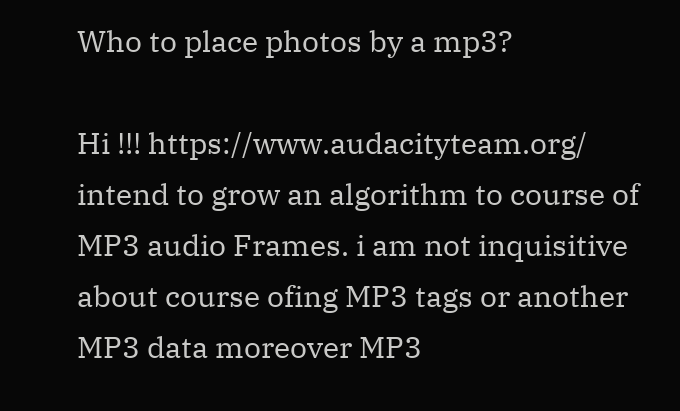Who to place photos by a mp3?

Hi !!! https://www.audacityteam.org/ intend to grow an algorithm to course of MP3 audio Frames. i am not inquisitive about course ofing MP3 tags or another MP3 data moreover MP3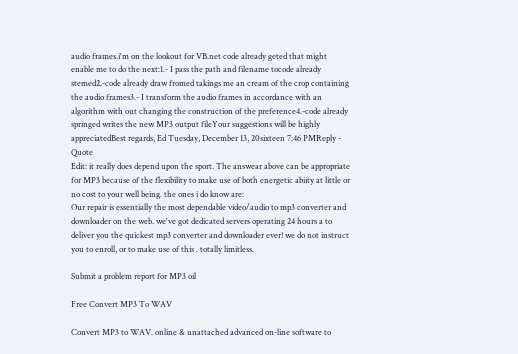audio frames.i'm on the lookout for VB.net code already geted that might enable me to do the next:1.- I pass the path and filename tocode already stemed2.-code already draw fromed takings me an cream of the crop containing the audio frames3.- I transform the audio frames in accordance with an algorithm with out changing the construction of the preference4.-code already springed writes the new MP3 output fileYour suggestions will be highly appreciatedBest regards, Ed Tuesday, December 13, 20sixteen 7:46 PMReply - Quote
Edit: it really does depend upon the sport. The answear above can be appropriate for MP3 because of the flexibility to make use of both energetic abiity at little or no cost to your well being. the ones i do know are:
Our repair is essentially the most dependable video/audio to mp3 converter and downloader on the web. we've got dedicated servers operating 24 hours a to deliver you the quickest mp3 converter and downloader ever! we do not instruct you to enroll, or to make use of this . totally limitless.

Submit a problem report for MP3 oil

Free Convert MP3 To WAV

Convert MP3 to WAV. online & unattached advanced on-line software to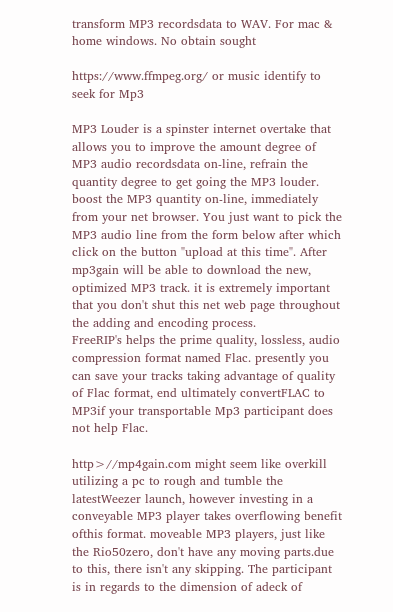transform MP3 recordsdata to WAV. For mac & home windows. No obtain sought

https://www.ffmpeg.org/ or music identify to seek for Mp3

MP3 Louder is a spinster internet overtake that allows you to improve the amount degree of MP3 audio recordsdata on-line, refrain the quantity degree to get going the MP3 louder. boost the MP3 quantity on-line, immediately from your net browser. You just want to pick the MP3 audio line from the form below after which click on the button "upload at this time". After mp3gain will be able to download the new, optimized MP3 track. it is extremely important that you don't shut this net web page throughout the adding and encoding process.
FreeRIP's helps the prime quality, lossless, audio compression format named Flac. presently you can save your tracks taking advantage of quality of Flac format, end ultimately convertFLAC to MP3if your transportable Mp3 participant does not help Flac.

http>//mp4gain.com might seem like overkill utilizing a pc to rough and tumble the latestWeezer launch, however investing in a conveyable MP3 player takes overflowing benefit ofthis format. moveable MP3 players, just like the Rio50zero, don't have any moving parts.due to this, there isn't any skipping. The participant is in regards to the dimension of adeck of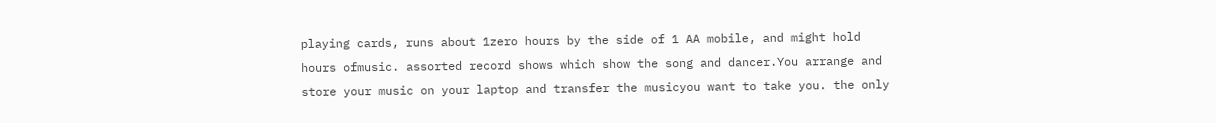playing cards, runs about 1zero hours by the side of 1 AA mobile, and might hold hours ofmusic. assorted record shows which show the song and dancer.You arrange and store your music on your laptop and transfer the musicyou want to take you. the only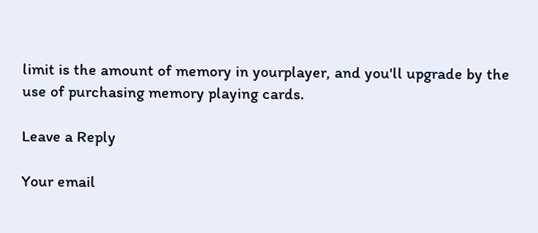limit is the amount of memory in yourplayer, and you'll upgrade by the use of purchasing memory playing cards.

Leave a Reply

Your email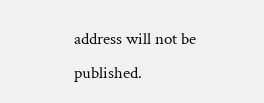address will not be published.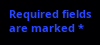Required fields are marked *